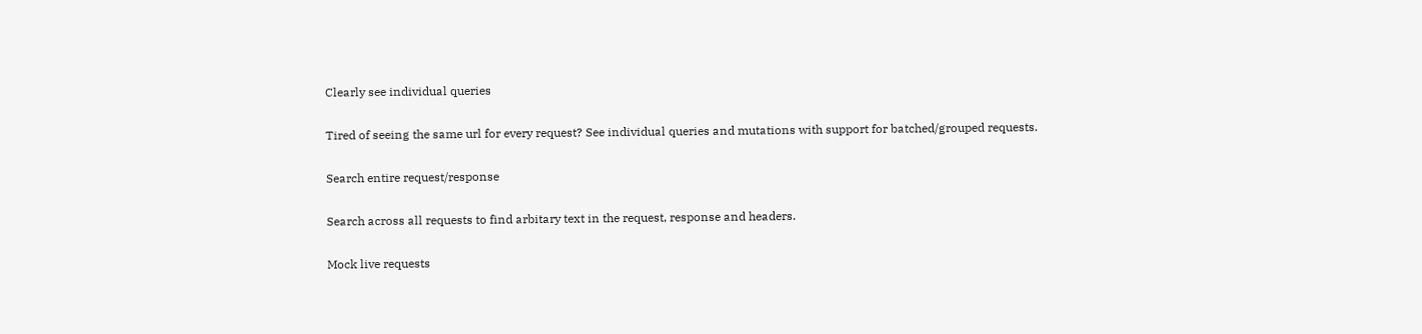Clearly see individual queries

Tired of seeing the same url for every request? See individual queries and mutations with support for batched/grouped requests.

Search entire request/response

Search across all requests to find arbitary text in the request, response and headers.

Mock live requests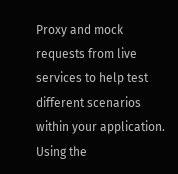Proxy and mock requests from live services to help test different scenarios within your application. Using the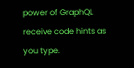power of GraphQL receive code hints as you type.